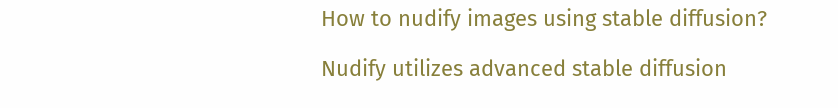How to nudify images using stable diffusion?

Nudify utilizes advanced stable diffusion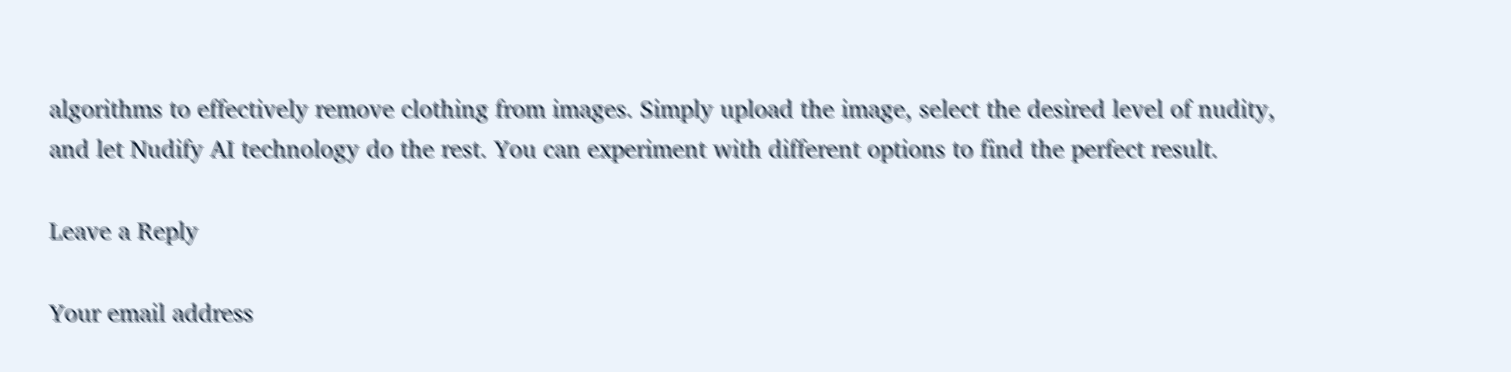algorithms to effectively remove clothing from images. Simply upload the image, select the desired level of nudity, and let Nudify AI technology do the rest. You can experiment with different options to find the perfect result.

Leave a Reply

Your email address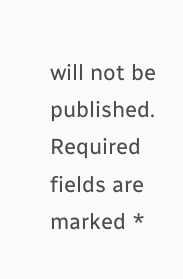will not be published. Required fields are marked *